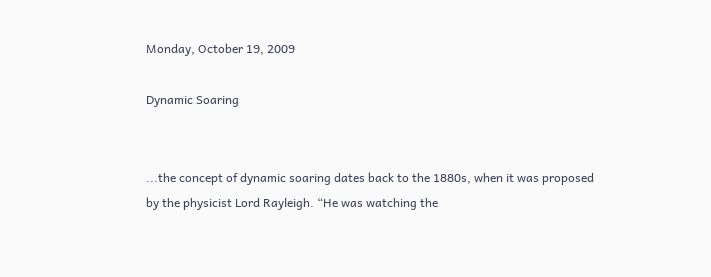Monday, October 19, 2009

Dynamic Soaring


...the concept of dynamic soaring dates back to the 1880s, when it was proposed by the physicist Lord Rayleigh. “He was watching the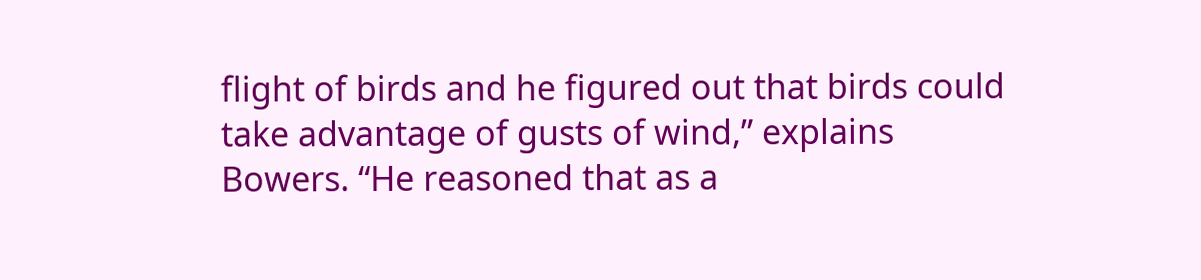flight of birds and he figured out that birds could take advantage of gusts of wind,” explains Bowers. “He reasoned that as a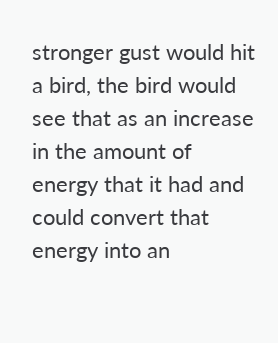stronger gust would hit a bird, the bird would see that as an increase in the amount of energy that it had and could convert that energy into an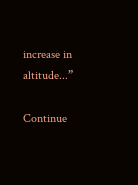increase in altitude...”

Continue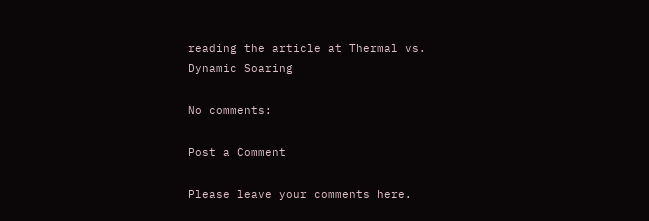reading the article at Thermal vs. Dynamic Soaring

No comments:

Post a Comment

Please leave your comments here.